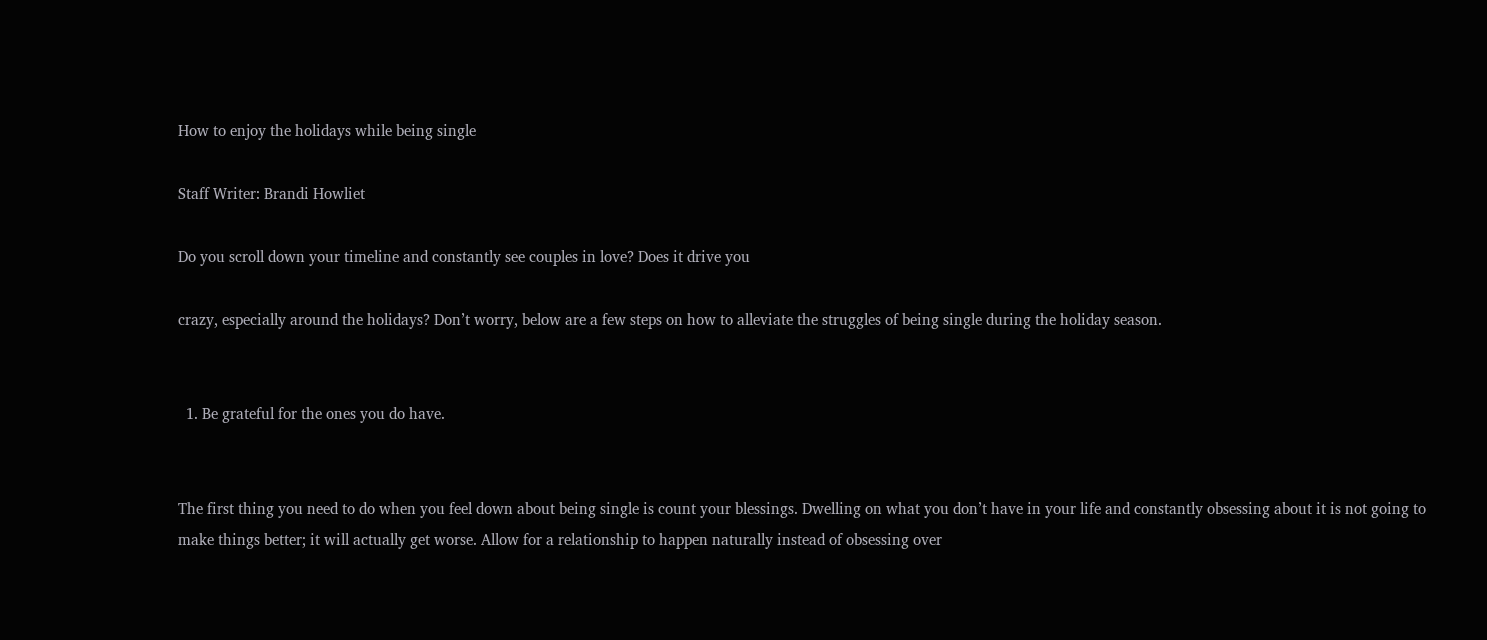How to enjoy the holidays while being single

Staff Writer: Brandi Howliet

Do you scroll down your timeline and constantly see couples in love? Does it drive you

crazy, especially around the holidays? Don’t worry, below are a few steps on how to alleviate the struggles of being single during the holiday season.


  1. Be grateful for the ones you do have.


The first thing you need to do when you feel down about being single is count your blessings. Dwelling on what you don’t have in your life and constantly obsessing about it is not going to make things better; it will actually get worse. Allow for a relationship to happen naturally instead of obsessing over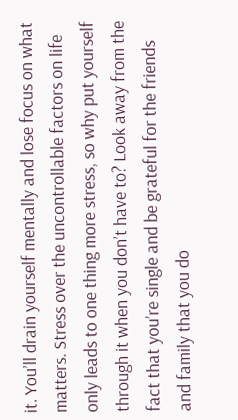it. You’ll drain yourself mentally and lose focus on what matters. Stress over the uncontrollable factors on life only leads to one thing more stress, so why put yourself through it when you don’t have to? Look away from the fact that you’re single and be grateful for the friends and family that you do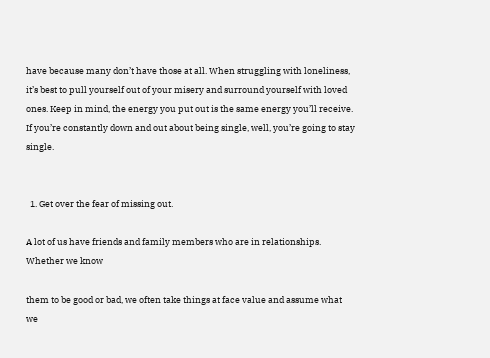have because many don’t have those at all. When struggling with loneliness, it’s best to pull yourself out of your misery and surround yourself with loved ones. Keep in mind, the energy you put out is the same energy you’ll receive. If you’re constantly down and out about being single, well, you’re going to stay single.


  1. Get over the fear of missing out.

A lot of us have friends and family members who are in relationships. Whether we know

them to be good or bad, we often take things at face value and assume what we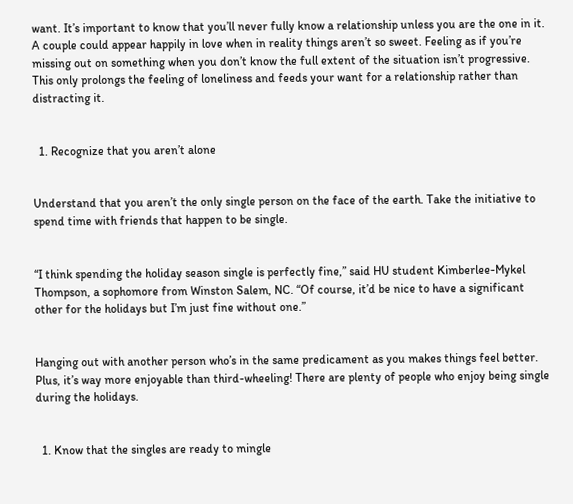want. It’s important to know that you’ll never fully know a relationship unless you are the one in it. A couple could appear happily in love when in reality things aren’t so sweet. Feeling as if you’re missing out on something when you don’t know the full extent of the situation isn’t progressive. This only prolongs the feeling of loneliness and feeds your want for a relationship rather than distracting it.


  1. Recognize that you aren’t alone


Understand that you aren’t the only single person on the face of the earth. Take the initiative to spend time with friends that happen to be single.


“I think spending the holiday season single is perfectly fine,” said HU student Kimberlee-Mykel Thompson, a sophomore from Winston Salem, NC. “Of course, it’d be nice to have a significant other for the holidays but I’m just fine without one.”


Hanging out with another person who’s in the same predicament as you makes things feel better. Plus, it’s way more enjoyable than third-wheeling! There are plenty of people who enjoy being single during the holidays.


  1. Know that the singles are ready to mingle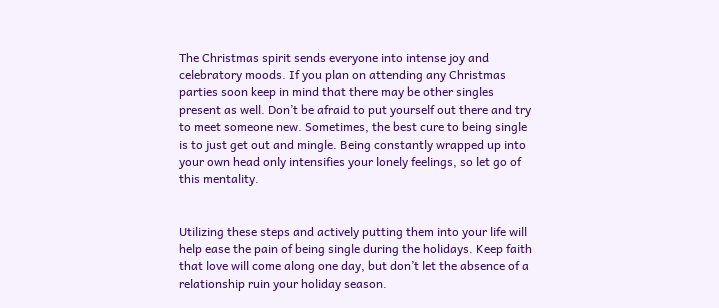The Christmas spirit sends everyone into intense joy and celebratory moods. If you plan on attending any Christmas parties soon keep in mind that there may be other singles present as well. Don’t be afraid to put yourself out there and try to meet someone new. Sometimes, the best cure to being single is to just get out and mingle. Being constantly wrapped up into your own head only intensifies your lonely feelings, so let go of this mentality.


Utilizing these steps and actively putting them into your life will help ease the pain of being single during the holidays. Keep faith that love will come along one day, but don’t let the absence of a relationship ruin your holiday season.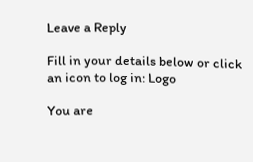Leave a Reply

Fill in your details below or click an icon to log in: Logo

You are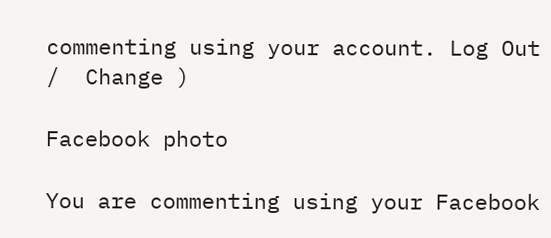commenting using your account. Log Out /  Change )

Facebook photo

You are commenting using your Facebook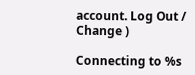account. Log Out /  Change )

Connecting to %s